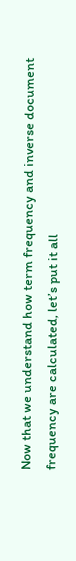Now that we understand how term frequency and inverse document frequency are calculated, let’s put it all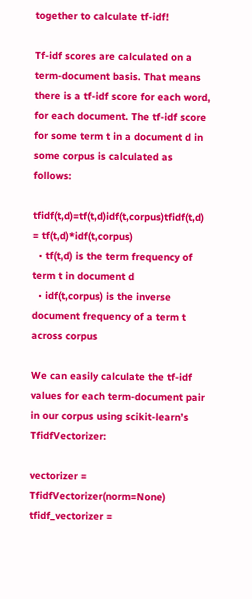together to calculate tf-idf!

Tf-idf scores are calculated on a term-document basis. That means there is a tf-idf score for each word, for each document. The tf-idf score for some term t in a document d in some corpus is calculated as follows:

tfidf(t,d)=tf(t,d)idf(t,corpus)tfidf(t,d) = tf(t,d)*idf(t,corpus)
  • tf(t,d) is the term frequency of term t in document d
  • idf(t,corpus) is the inverse document frequency of a term t across corpus

We can easily calculate the tf-idf values for each term-document pair in our corpus using scikit-learn’s TfidfVectorizer:

vectorizer = TfidfVectorizer(norm=None) tfidf_vectorizer =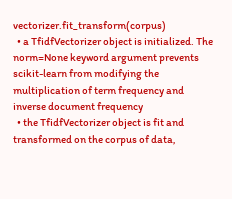vectorizer.fit_transform(corpus)
  • a TfidfVectorizer object is initialized. The norm=None keyword argument prevents scikit-learn from modifying the multiplication of term frequency and inverse document frequency
  • the TfidfVectorizer object is fit and transformed on the corpus of data,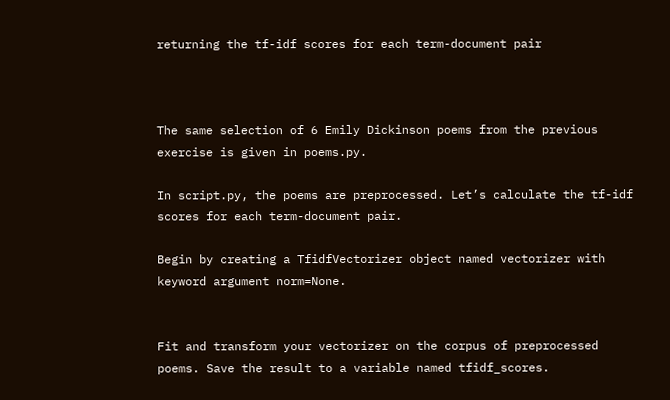returning the tf-idf scores for each term-document pair



The same selection of 6 Emily Dickinson poems from the previous exercise is given in poems.py.

In script.py, the poems are preprocessed. Let’s calculate the tf-idf scores for each term-document pair.

Begin by creating a TfidfVectorizer object named vectorizer with keyword argument norm=None.


Fit and transform your vectorizer on the corpus of preprocessed poems. Save the result to a variable named tfidf_scores.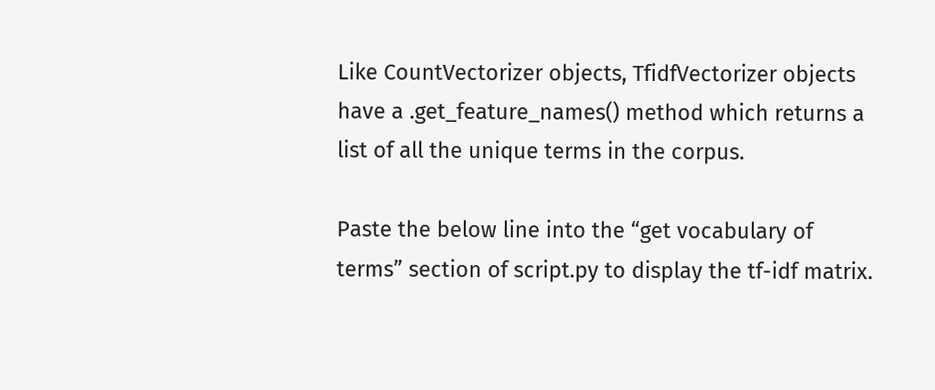Like CountVectorizer objects, TfidfVectorizer objects have a .get_feature_names() method which returns a list of all the unique terms in the corpus.

Paste the below line into the “get vocabulary of terms” section of script.py to display the tf-idf matrix.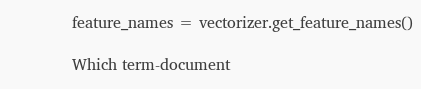feature_names = vectorizer.get_feature_names()

Which term-document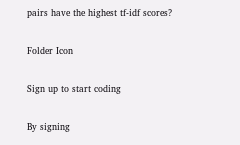pairs have the highest tf-idf scores?

Folder Icon

Sign up to start coding

By signing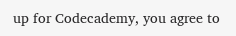up for Codecademy, you agree to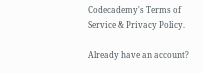Codecademy's Terms of Service & Privacy Policy.

Already have an account?